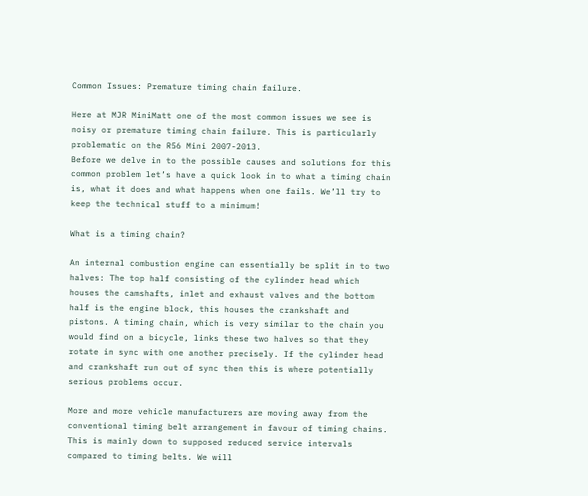Common Issues: Premature timing chain failure.

Here at MJR MiniMatt one of the most common issues we see is noisy or premature timing chain failure. This is particularly problematic on the R56 Mini 2007-2013.
Before we delve in to the possible causes and solutions for this common problem let’s have a quick look in to what a timing chain is, what it does and what happens when one fails. We’ll try to keep the technical stuff to a minimum!

What is a timing chain?

An internal combustion engine can essentially be split in to two halves: The top half consisting of the cylinder head which houses the camshafts, inlet and exhaust valves and the bottom half is the engine block, this houses the crankshaft and pistons. A timing chain, which is very similar to the chain you would find on a bicycle, links these two halves so that they rotate in sync with one another precisely. If the cylinder head and crankshaft run out of sync then this is where potentially serious problems occur.

More and more vehicle manufacturers are moving away from the conventional timing belt arrangement in favour of timing chains. This is mainly down to supposed reduced service intervals compared to timing belts. We will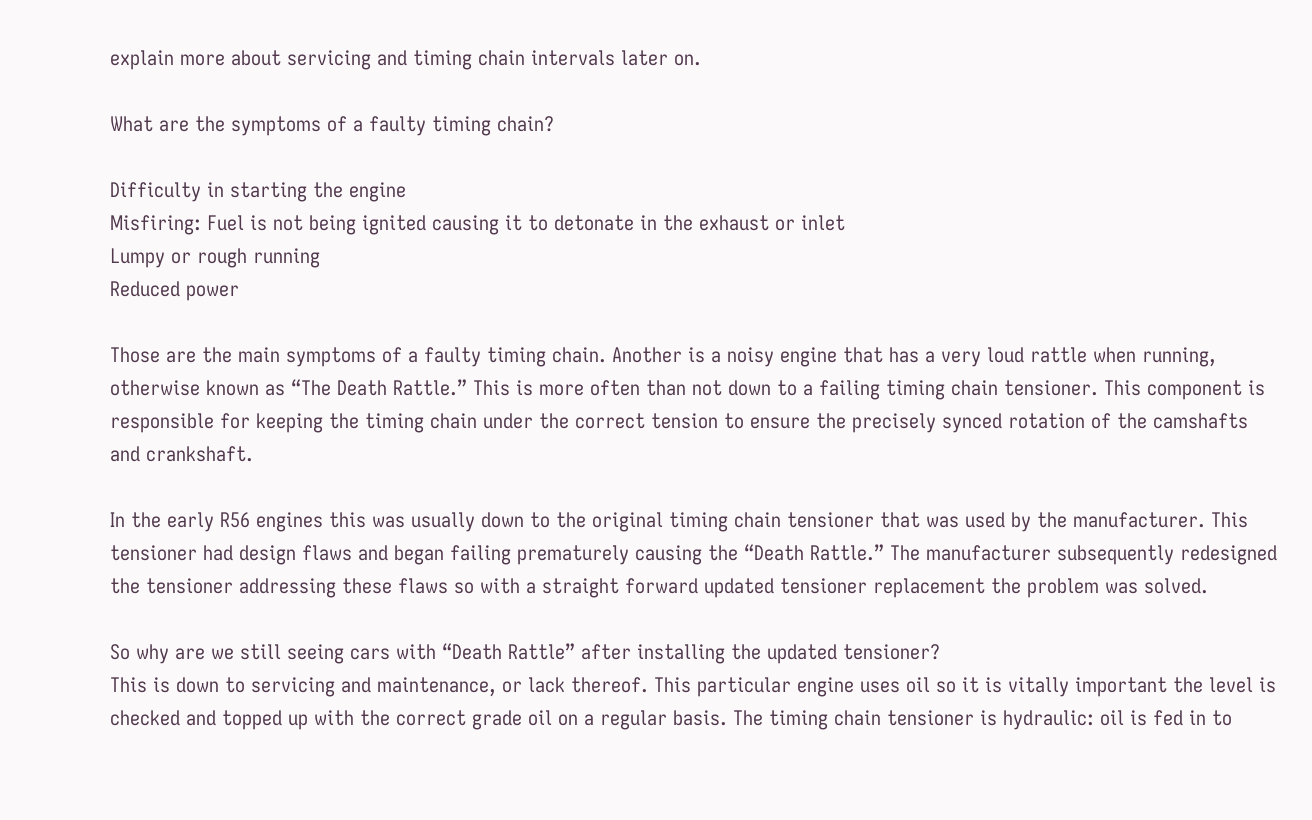explain more about servicing and timing chain intervals later on.

What are the symptoms of a faulty timing chain?

Difficulty in starting the engine
Misfiring: Fuel is not being ignited causing it to detonate in the exhaust or inlet
Lumpy or rough running
Reduced power

Those are the main symptoms of a faulty timing chain. Another is a noisy engine that has a very loud rattle when running, otherwise known as “The Death Rattle.” This is more often than not down to a failing timing chain tensioner. This component is responsible for keeping the timing chain under the correct tension to ensure the precisely synced rotation of the camshafts and crankshaft.

In the early R56 engines this was usually down to the original timing chain tensioner that was used by the manufacturer. This tensioner had design flaws and began failing prematurely causing the “Death Rattle.” The manufacturer subsequently redesigned the tensioner addressing these flaws so with a straight forward updated tensioner replacement the problem was solved.

So why are we still seeing cars with “Death Rattle” after installing the updated tensioner?
This is down to servicing and maintenance, or lack thereof. This particular engine uses oil so it is vitally important the level is checked and topped up with the correct grade oil on a regular basis. The timing chain tensioner is hydraulic: oil is fed in to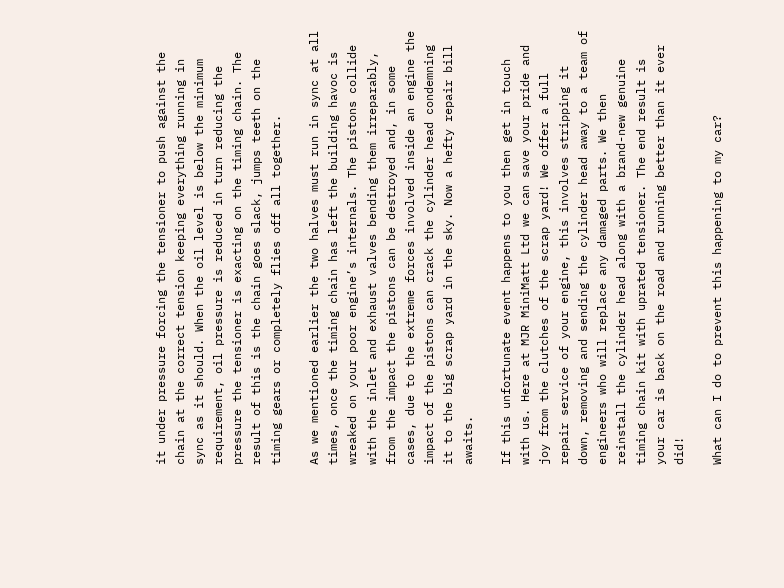it under pressure forcing the tensioner to push against the chain at the correct tension keeping everything running in sync as it should. When the oil level is below the minimum requirement, oil pressure is reduced in turn reducing the pressure the tensioner is exacting on the timing chain. The result of this is the chain goes slack, jumps teeth on the timing gears or completely flies off all together.

As we mentioned earlier the two halves must run in sync at all times, once the timing chain has left the building havoc is wreaked on your poor engine’s internals. The pistons collide with the inlet and exhaust valves bending them irreparably, from the impact the pistons can be destroyed and, in some cases, due to the extreme forces involved inside an engine the impact of the pistons can crack the cylinder head condemning it to the big scrap yard in the sky. Now a hefty repair bill awaits.

If this unfortunate event happens to you then get in touch with us. Here at MJR MiniMatt Ltd we can save your pride and joy from the clutches of the scrap yard! We offer a full repair service of your engine, this involves stripping it down, removing and sending the cylinder head away to a team of engineers who will replace any damaged parts. We then reinstall the cylinder head along with a brand-new genuine timing chain kit with uprated tensioner. The end result is your car is back on the road and running better than it ever did!

What can I do to prevent this happening to my car?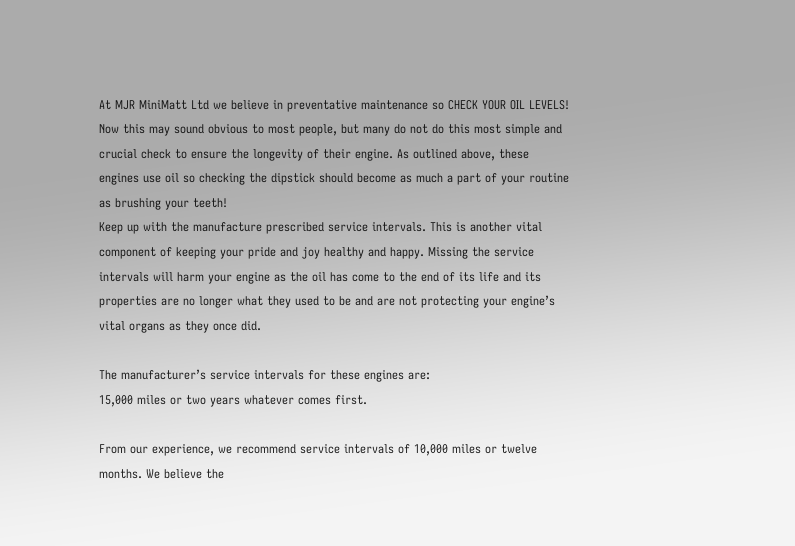At MJR MiniMatt Ltd we believe in preventative maintenance so CHECK YOUR OIL LEVELS! Now this may sound obvious to most people, but many do not do this most simple and crucial check to ensure the longevity of their engine. As outlined above, these engines use oil so checking the dipstick should become as much a part of your routine as brushing your teeth!
Keep up with the manufacture prescribed service intervals. This is another vital component of keeping your pride and joy healthy and happy. Missing the service intervals will harm your engine as the oil has come to the end of its life and its properties are no longer what they used to be and are not protecting your engine’s vital organs as they once did.

The manufacturer’s service intervals for these engines are:
15,000 miles or two years whatever comes first.

From our experience, we recommend service intervals of 10,000 miles or twelve months. We believe the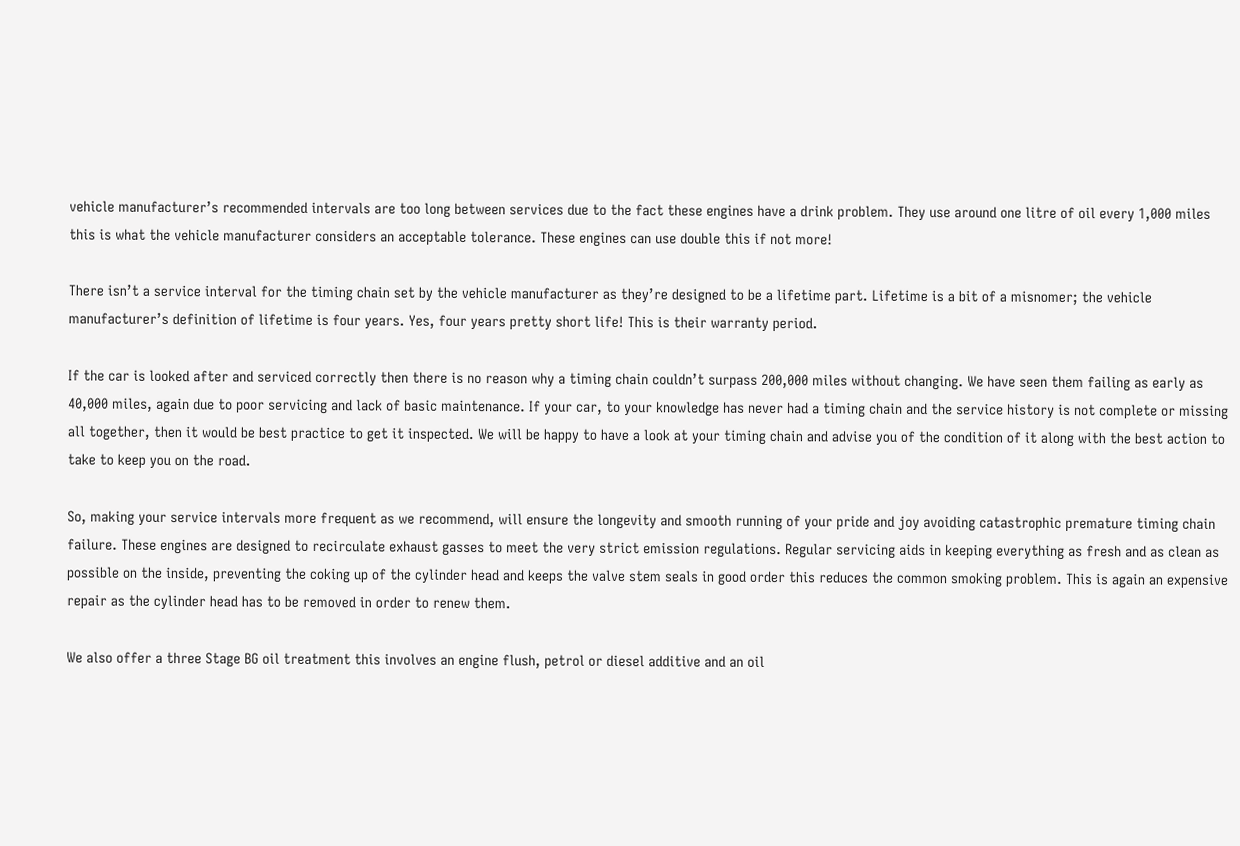vehicle manufacturer’s recommended intervals are too long between services due to the fact these engines have a drink problem. They use around one litre of oil every 1,000 miles this is what the vehicle manufacturer considers an acceptable tolerance. These engines can use double this if not more!

There isn’t a service interval for the timing chain set by the vehicle manufacturer as they’re designed to be a lifetime part. Lifetime is a bit of a misnomer; the vehicle manufacturer’s definition of lifetime is four years. Yes, four years pretty short life! This is their warranty period.

If the car is looked after and serviced correctly then there is no reason why a timing chain couldn’t surpass 200,000 miles without changing. We have seen them failing as early as 40,000 miles, again due to poor servicing and lack of basic maintenance. If your car, to your knowledge has never had a timing chain and the service history is not complete or missing all together, then it would be best practice to get it inspected. We will be happy to have a look at your timing chain and advise you of the condition of it along with the best action to take to keep you on the road.

So, making your service intervals more frequent as we recommend, will ensure the longevity and smooth running of your pride and joy avoiding catastrophic premature timing chain failure. These engines are designed to recirculate exhaust gasses to meet the very strict emission regulations. Regular servicing aids in keeping everything as fresh and as clean as possible on the inside, preventing the coking up of the cylinder head and keeps the valve stem seals in good order this reduces the common smoking problem. This is again an expensive repair as the cylinder head has to be removed in order to renew them.

We also offer a three Stage BG oil treatment this involves an engine flush, petrol or diesel additive and an oil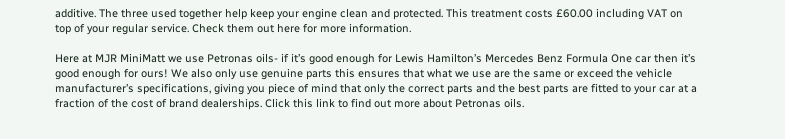additive. The three used together help keep your engine clean and protected. This treatment costs £60.00 including VAT on top of your regular service. Check them out here for more information.

Here at MJR MiniMatt we use Petronas oils- if it’s good enough for Lewis Hamilton’s Mercedes Benz Formula One car then it’s good enough for ours! We also only use genuine parts this ensures that what we use are the same or exceed the vehicle manufacturer’s specifications, giving you piece of mind that only the correct parts and the best parts are fitted to your car at a fraction of the cost of brand dealerships. Click this link to find out more about Petronas oils.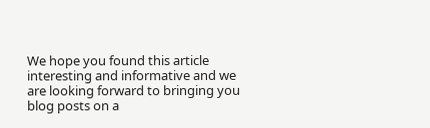We hope you found this article interesting and informative and we are looking forward to bringing you blog posts on a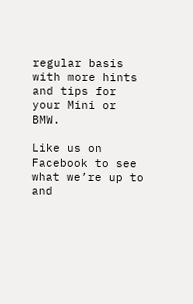regular basis with more hints and tips for your Mini or BMW.

Like us on Facebook to see what we’re up to and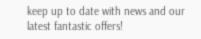keep up to date with news and our latest fantastic offers!